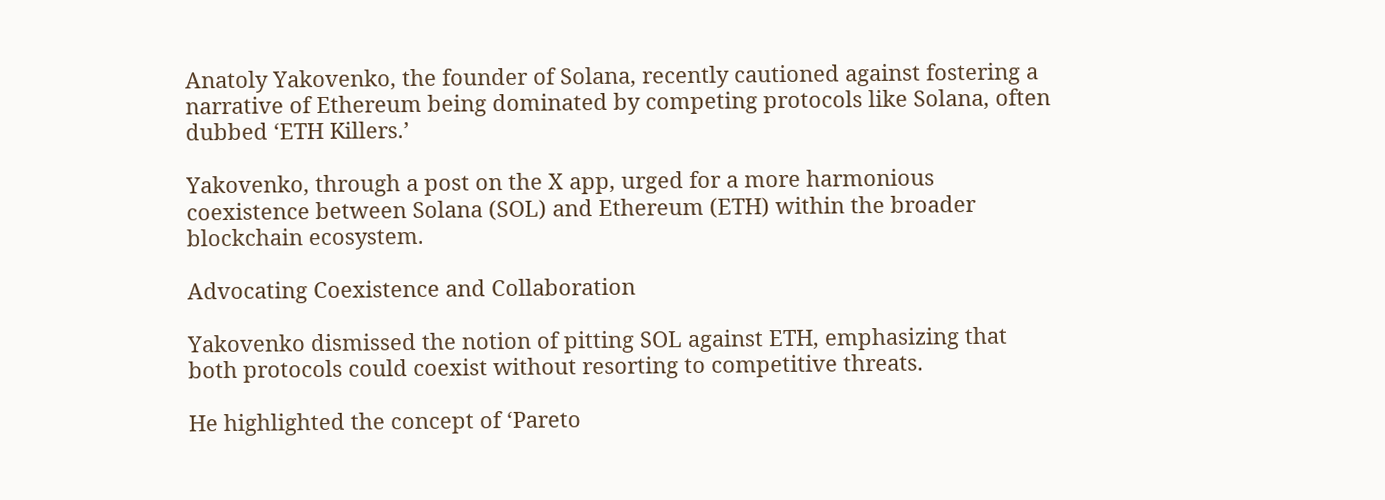Anatoly Yakovenko, the founder of Solana, recently cautioned against fostering a narrative of Ethereum being dominated by competing protocols like Solana, often dubbed ‘ETH Killers.’

Yakovenko, through a post on the X app, urged for a more harmonious coexistence between Solana (SOL) and Ethereum (ETH) within the broader blockchain ecosystem.

Advocating Coexistence and Collaboration

Yakovenko dismissed the notion of pitting SOL against ETH, emphasizing that both protocols could coexist without resorting to competitive threats.

He highlighted the concept of ‘Pareto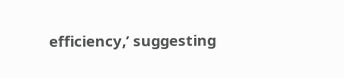efficiency,’ suggesting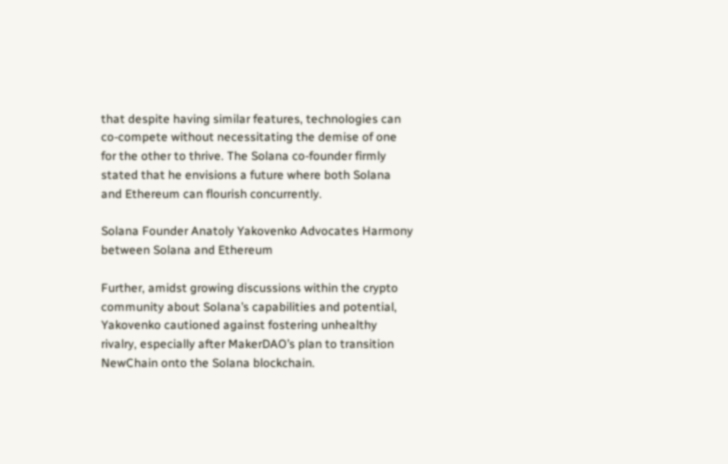that despite having similar features, technologies can co-compete without necessitating the demise of one for the other to thrive. The Solana co-founder firmly stated that he envisions a future where both Solana and Ethereum can flourish concurrently.

Solana Founder Anatoly Yakovenko Advocates Harmony between Solana and Ethereum

Further, amidst growing discussions within the crypto community about Solana’s capabilities and potential, Yakovenko cautioned against fostering unhealthy rivalry, especially after MakerDAO’s plan to transition NewChain onto the Solana blockchain.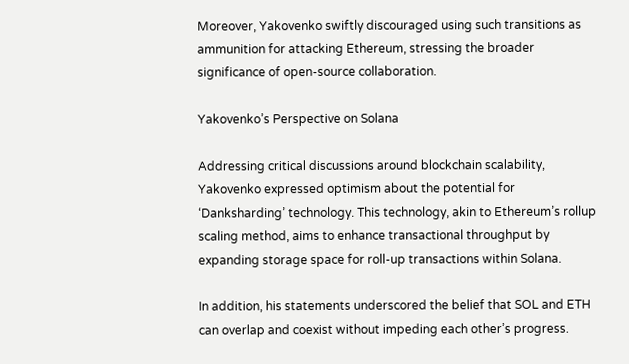Moreover, Yakovenko swiftly discouraged using such transitions as ammunition for attacking Ethereum, stressing the broader significance of open-source collaboration.

Yakovenko’s Perspective on Solana

Addressing critical discussions around blockchain scalability, Yakovenko expressed optimism about the potential for ‘Danksharding’ technology. This technology, akin to Ethereum’s rollup scaling method, aims to enhance transactional throughput by expanding storage space for roll-up transactions within Solana.

In addition, his statements underscored the belief that SOL and ETH can overlap and coexist without impeding each other’s progress.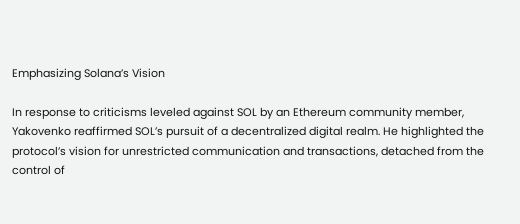Emphasizing Solana’s Vision

In response to criticisms leveled against SOL by an Ethereum community member, Yakovenko reaffirmed SOL’s pursuit of a decentralized digital realm. He highlighted the protocol’s vision for unrestricted communication and transactions, detached from the control of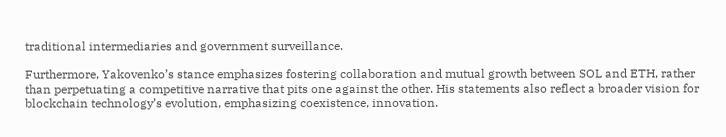traditional intermediaries and government surveillance.

Furthermore, Yakovenko’s stance emphasizes fostering collaboration and mutual growth between SOL and ETH, rather than perpetuating a competitive narrative that pits one against the other. His statements also reflect a broader vision for blockchain technology’s evolution, emphasizing coexistence, innovation.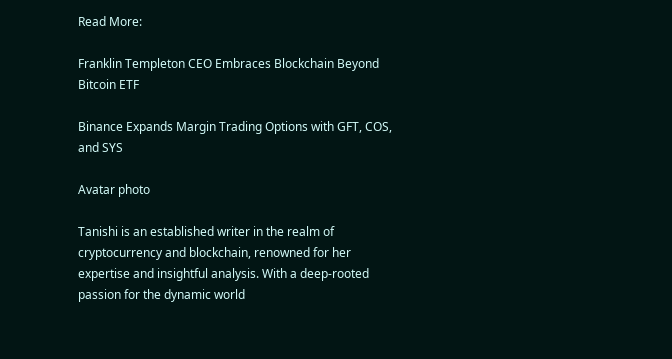Read More:

Franklin Templeton CEO Embraces Blockchain Beyond Bitcoin ETF

Binance Expands Margin Trading Options with GFT, COS, and SYS

Avatar photo

Tanishi is an established writer in the realm of cryptocurrency and blockchain, renowned for her expertise and insightful analysis. With a deep-rooted passion for the dynamic world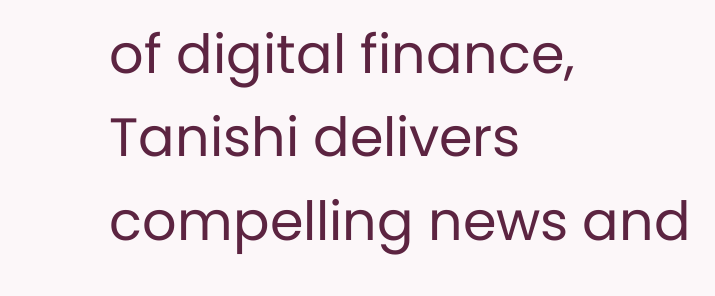of digital finance, Tanishi delivers compelling news and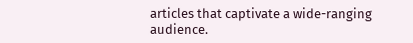articles that captivate a wide-ranging audience.